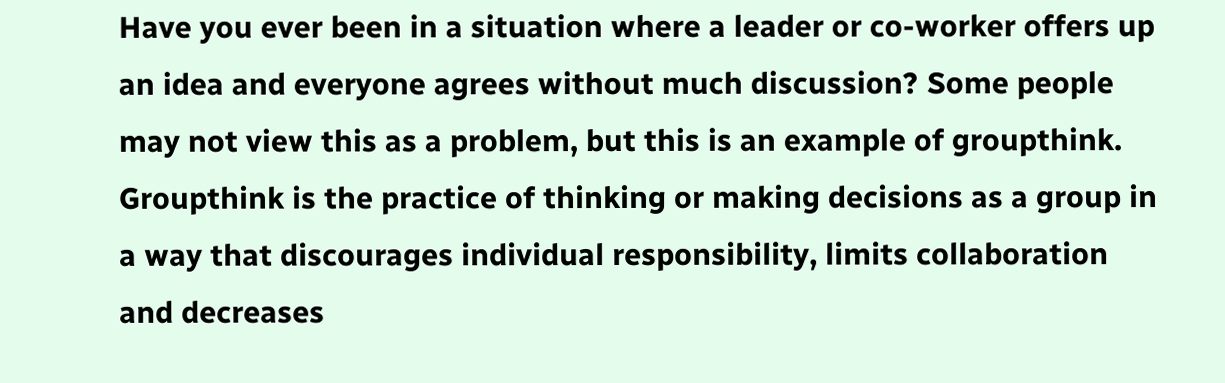Have you ever been in a situation where a leader or co-worker offers up an idea and everyone agrees without much discussion? Some people may not view this as a problem, but this is an example of groupthink. Groupthink is the practice of thinking or making decisions as a group in a way that discourages individual responsibility, limits collaboration and decreases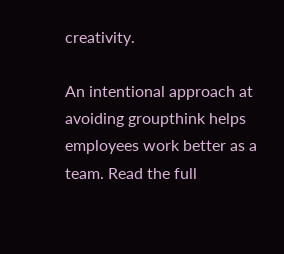creativity.

An intentional approach at avoiding groupthink helps employees work better as a team. Read the full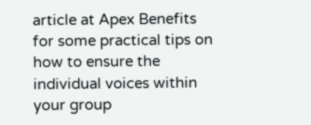article at Apex Benefits for some practical tips on how to ensure the individual voices within your group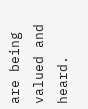are being valued and heard.